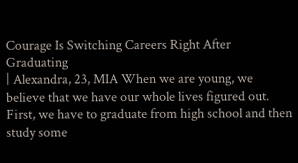Courage Is Switching Careers Right After Graduating
| Alexandra, 23, MIA When we are young, we believe that we have our whole lives figured out. First, we have to graduate from high school and then study some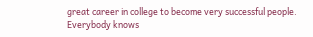great career in college to become very successful people. Everybody knows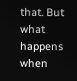that. But what happens when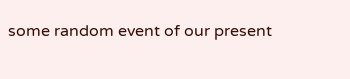some random event of our present